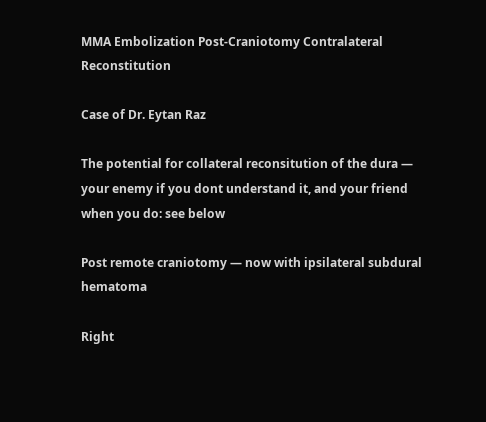MMA Embolization Post-Craniotomy Contralateral Reconstitution

Case of Dr. Eytan Raz

The potential for collateral reconsitution of the dura — your enemy if you dont understand it, and your friend when you do: see below

Post remote craniotomy — now with ipsilateral subdural hematoma

Right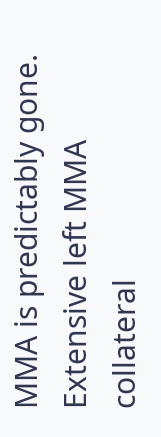MMA is predictably gone.  Extensive left MMA collateral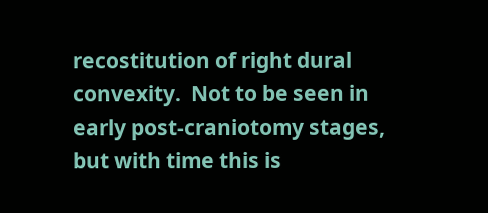recostitution of right dural convexity.  Not to be seen in early post-craniotomy stages, but with time this is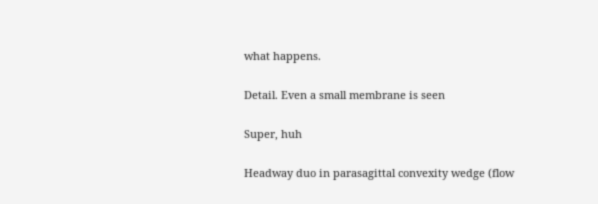what happens.

Detail. Even a small membrane is seen

Super, huh

Headway duo in parasagittal convexity wedge (flow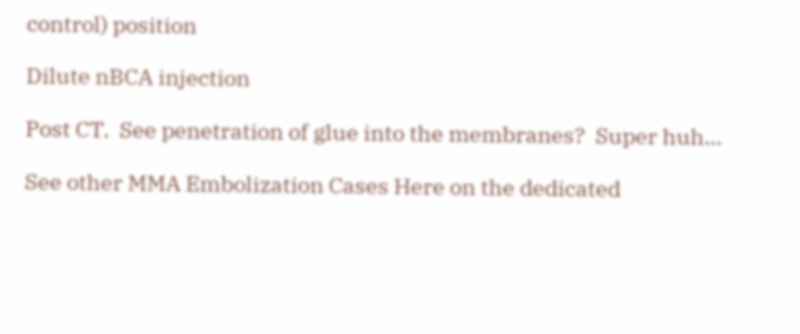control) position

Dilute nBCA injection

Post CT.  See penetration of glue into the membranes?  Super huh…

See other MMA Embolization Cases Here on the dedicated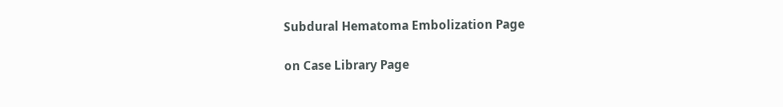Subdural Hematoma Embolization Page

on Case Library Page